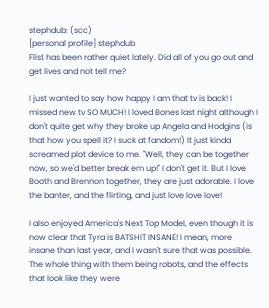stephdub: (scc)
[personal profile] stephdub
Flist has been rather quiet lately. Did all of you go out and get lives and not tell me?

I just wanted to say how happy I am that tv is back! I missed new tv SO MUCH! I loved Bones last night although I don't quite get why they broke up Angela and Hodgins (is that how you spell it? I suck at fandom!) It just kinda screamed plot device to me. "Well, they can be together now, so we'd better break em up!" I don't get it. But I love Booth and Brennon together, they are just adorable. I love the banter, and the flirting, and just love love love!

I also enjoyed America's Next Top Model, even though it is now clear that Tyra is BATSHIT INSANE! I mean, more insane than last year, and I wasn't sure that was possible. The whole thing with them being robots, and the effects that look like they were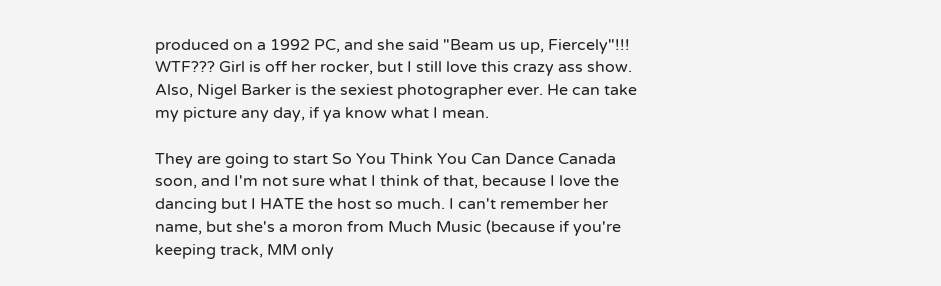produced on a 1992 PC, and she said "Beam us up, Fiercely"!!! WTF??? Girl is off her rocker, but I still love this crazy ass show. Also, Nigel Barker is the sexiest photographer ever. He can take my picture any day, if ya know what I mean.

They are going to start So You Think You Can Dance Canada soon, and I'm not sure what I think of that, because I love the dancing but I HATE the host so much. I can't remember her name, but she's a moron from Much Music (because if you're keeping track, MM only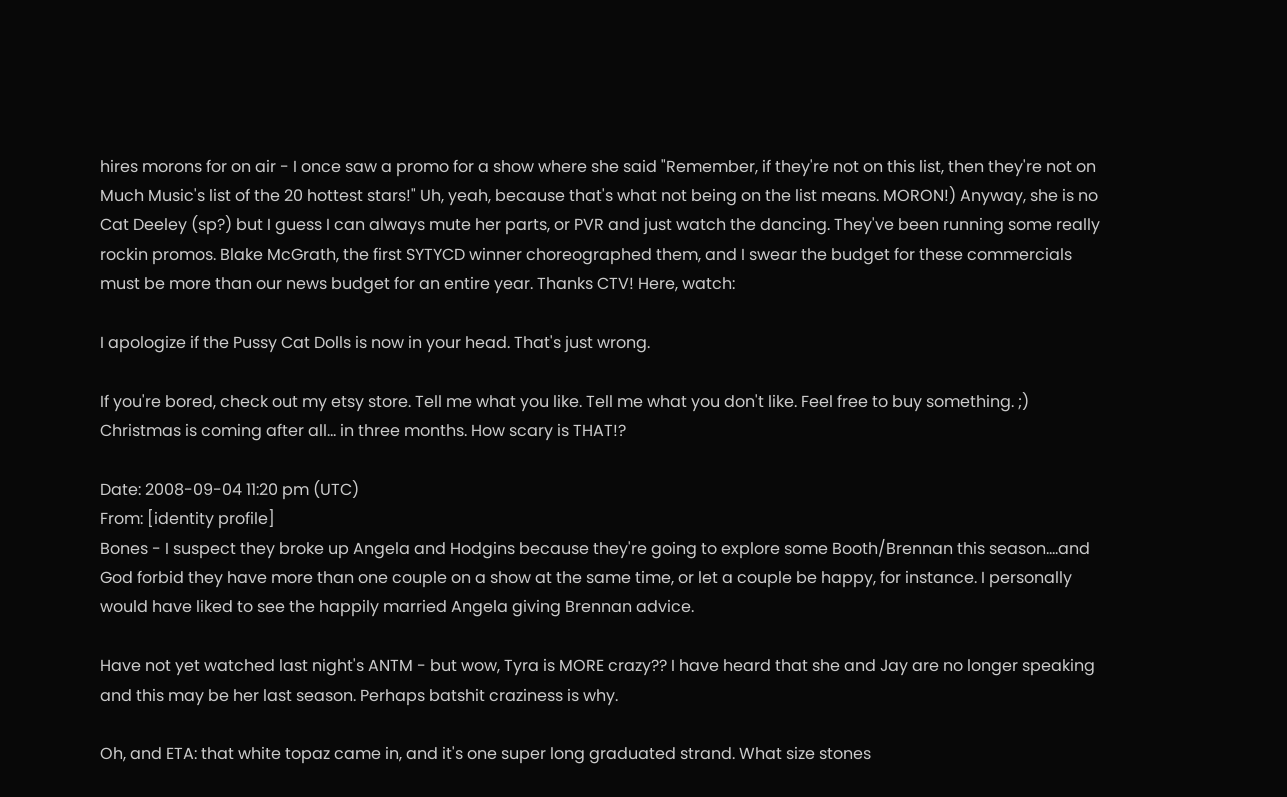hires morons for on air - I once saw a promo for a show where she said "Remember, if they're not on this list, then they're not on Much Music's list of the 20 hottest stars!" Uh, yeah, because that's what not being on the list means. MORON!) Anyway, she is no Cat Deeley (sp?) but I guess I can always mute her parts, or PVR and just watch the dancing. They've been running some really rockin promos. Blake McGrath, the first SYTYCD winner choreographed them, and I swear the budget for these commercials must be more than our news budget for an entire year. Thanks CTV! Here, watch:

I apologize if the Pussy Cat Dolls is now in your head. That's just wrong.

If you're bored, check out my etsy store. Tell me what you like. Tell me what you don't like. Feel free to buy something. ;) Christmas is coming after all... in three months. How scary is THAT!?

Date: 2008-09-04 11:20 pm (UTC)
From: [identity profile]
Bones - I suspect they broke up Angela and Hodgins because they're going to explore some Booth/Brennan this season....and God forbid they have more than one couple on a show at the same time, or let a couple be happy, for instance. I personally would have liked to see the happily married Angela giving Brennan advice.

Have not yet watched last night's ANTM - but wow, Tyra is MORE crazy?? I have heard that she and Jay are no longer speaking and this may be her last season. Perhaps batshit craziness is why.

Oh, and ETA: that white topaz came in, and it's one super long graduated strand. What size stones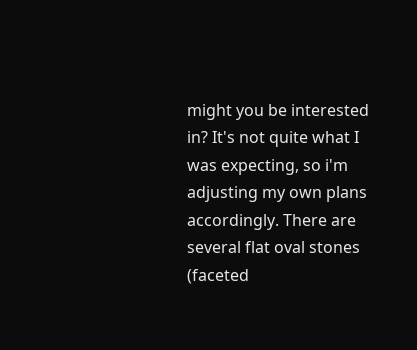might you be interested in? It's not quite what I was expecting, so i'm adjusting my own plans accordingly. There are several flat oval stones (faceted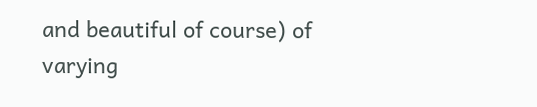and beautiful of course) of varying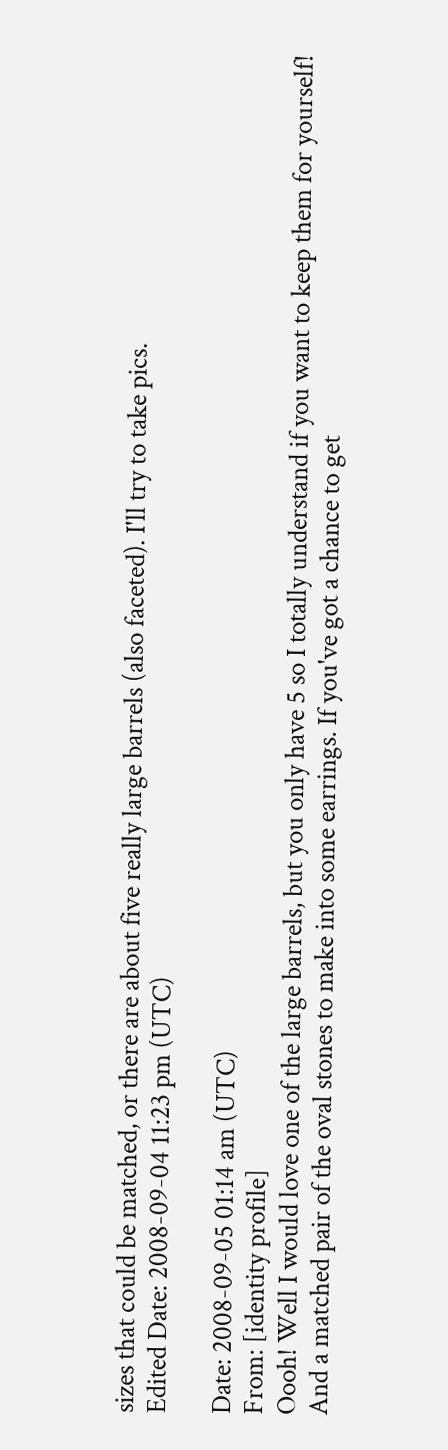sizes that could be matched, or there are about five really large barrels (also faceted). I'll try to take pics.
Edited Date: 2008-09-04 11:23 pm (UTC)

Date: 2008-09-05 01:14 am (UTC)
From: [identity profile]
Oooh! Well I would love one of the large barrels, but you only have 5 so I totally understand if you want to keep them for yourself! And a matched pair of the oval stones to make into some earrings. If you've got a chance to get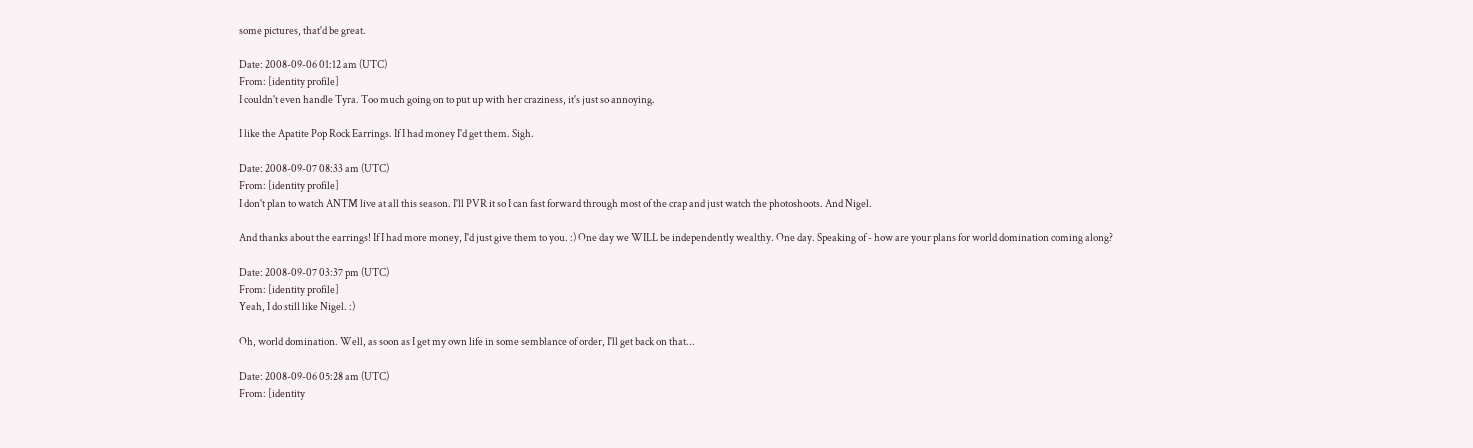some pictures, that'd be great.

Date: 2008-09-06 01:12 am (UTC)
From: [identity profile]
I couldn't even handle Tyra. Too much going on to put up with her craziness, it's just so annoying.

I like the Apatite Pop Rock Earrings. If I had money I'd get them. Sigh.

Date: 2008-09-07 08:33 am (UTC)
From: [identity profile]
I don't plan to watch ANTM live at all this season. I'll PVR it so I can fast forward through most of the crap and just watch the photoshoots. And Nigel.

And thanks about the earrings! If I had more money, I'd just give them to you. :) One day we WILL be independently wealthy. One day. Speaking of - how are your plans for world domination coming along?

Date: 2008-09-07 03:37 pm (UTC)
From: [identity profile]
Yeah, I do still like Nigel. :)

Oh, world domination. Well, as soon as I get my own life in some semblance of order, I'll get back on that...

Date: 2008-09-06 05:28 am (UTC)
From: [identity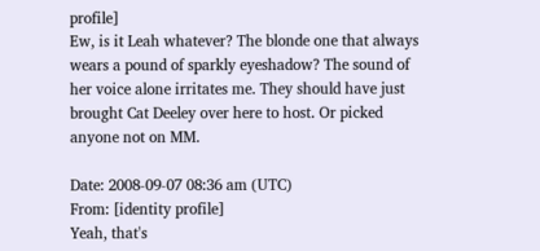profile]
Ew, is it Leah whatever? The blonde one that always wears a pound of sparkly eyeshadow? The sound of her voice alone irritates me. They should have just brought Cat Deeley over here to host. Or picked anyone not on MM.

Date: 2008-09-07 08:36 am (UTC)
From: [identity profile]
Yeah, that's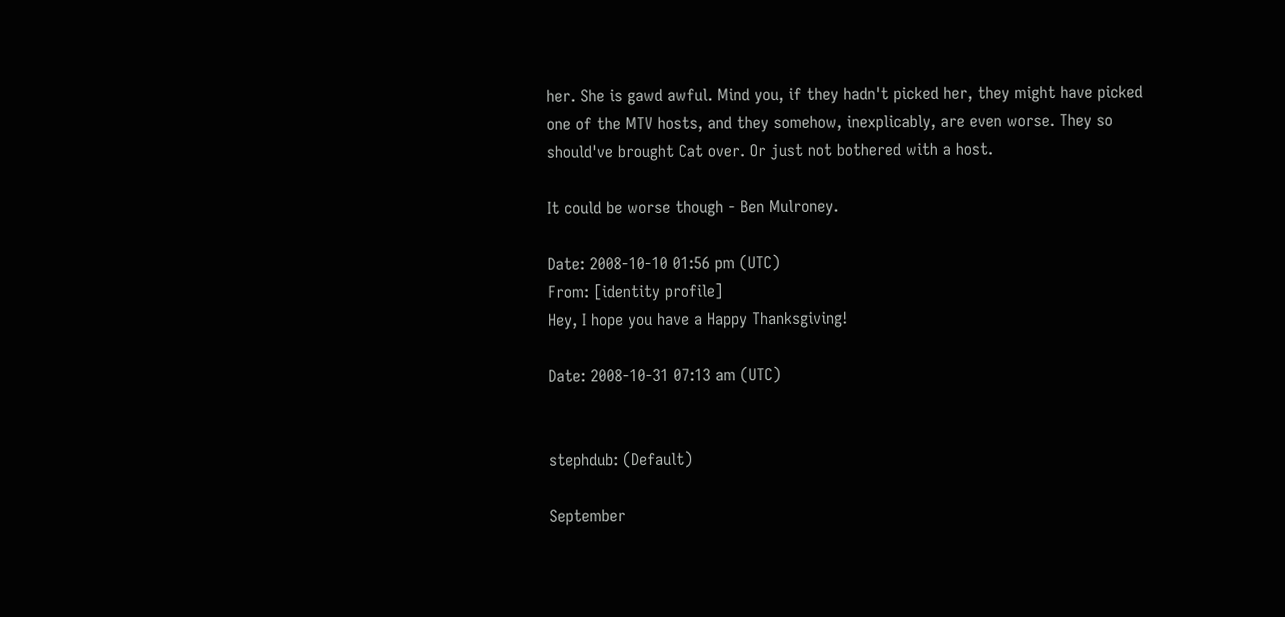her. She is gawd awful. Mind you, if they hadn't picked her, they might have picked one of the MTV hosts, and they somehow, inexplicably, are even worse. They so should've brought Cat over. Or just not bothered with a host.

It could be worse though - Ben Mulroney.

Date: 2008-10-10 01:56 pm (UTC)
From: [identity profile]
Hey, I hope you have a Happy Thanksgiving!

Date: 2008-10-31 07:13 am (UTC)


stephdub: (Default)

September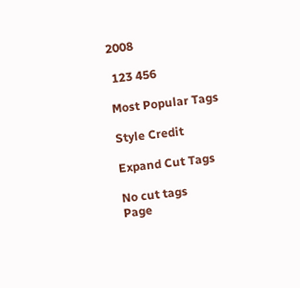2008

 123 456

Most Popular Tags

Style Credit

Expand Cut Tags

No cut tags
Page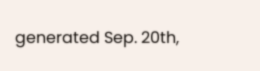generated Sep. 20th,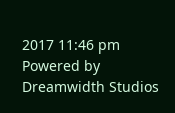2017 11:46 pm
Powered by Dreamwidth Studios